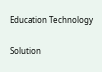Education Technology

Solution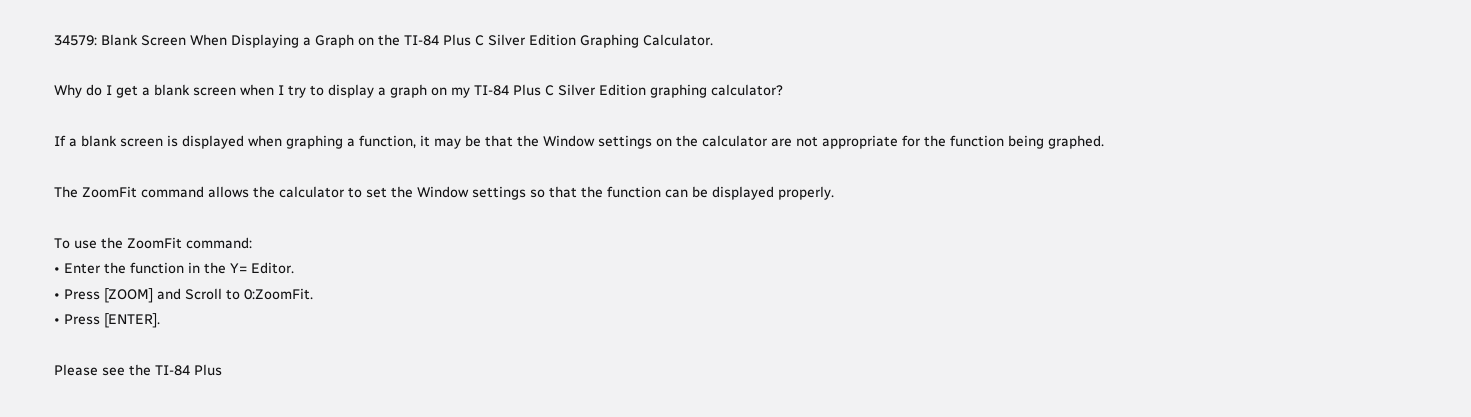34579: Blank Screen When Displaying a Graph on the TI-84 Plus C Silver Edition Graphing Calculator.

Why do I get a blank screen when I try to display a graph on my TI-84 Plus C Silver Edition graphing calculator?

If a blank screen is displayed when graphing a function, it may be that the Window settings on the calculator are not appropriate for the function being graphed.

The ZoomFit command allows the calculator to set the Window settings so that the function can be displayed properly.

To use the ZoomFit command:
• Enter the function in the Y= Editor.
• Press [ZOOM] and Scroll to 0:ZoomFit.
• Press [ENTER].

Please see the TI-84 Plus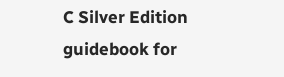C Silver Edition guidebook for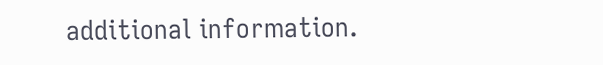additional information.